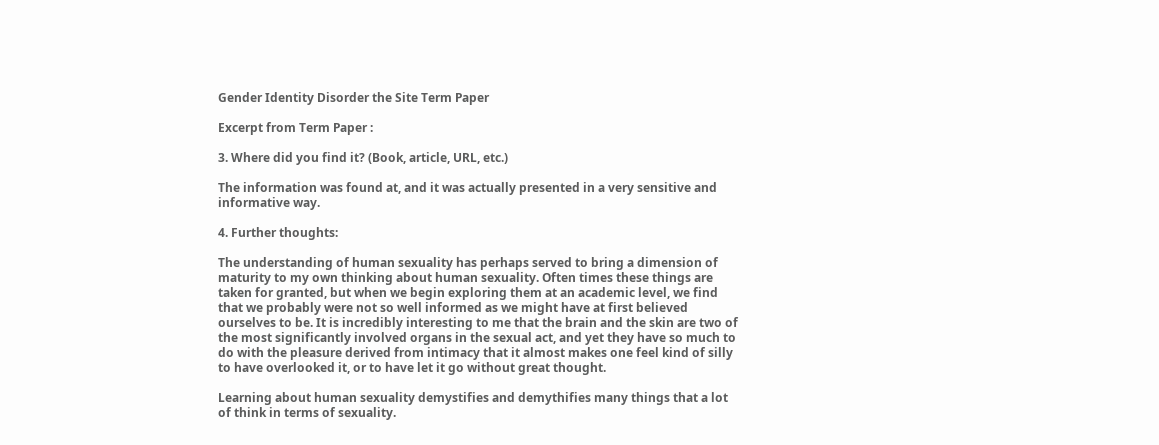Gender Identity Disorder the Site Term Paper

Excerpt from Term Paper :

3. Where did you find it? (Book, article, URL, etc.)

The information was found at, and it was actually presented in a very sensitive and informative way.

4. Further thoughts:

The understanding of human sexuality has perhaps served to bring a dimension of maturity to my own thinking about human sexuality. Often times these things are taken for granted, but when we begin exploring them at an academic level, we find that we probably were not so well informed as we might have at first believed ourselves to be. It is incredibly interesting to me that the brain and the skin are two of the most significantly involved organs in the sexual act, and yet they have so much to do with the pleasure derived from intimacy that it almost makes one feel kind of silly to have overlooked it, or to have let it go without great thought.

Learning about human sexuality demystifies and demythifies many things that a lot of think in terms of sexuality.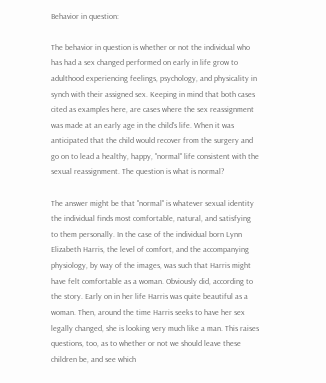Behavior in question:

The behavior in question is whether or not the individual who has had a sex changed performed on early in life grow to adulthood experiencing feelings, psychology, and physicality in synch with their assigned sex. Keeping in mind that both cases cited as examples here, are cases where the sex reassignment was made at an early age in the child's life. When it was anticipated that the child would recover from the surgery and go on to lead a healthy, happy, "normal" life consistent with the sexual reassignment. The question is what is normal?

The answer might be that "normal" is whatever sexual identity the individual finds most comfortable, natural, and satisfying to them personally. In the case of the individual born Lynn Elizabeth Harris, the level of comfort, and the accompanying physiology, by way of the images, was such that Harris might have felt comfortable as a woman. Obviously did, according to the story. Early on in her life Harris was quite beautiful as a woman. Then, around the time Harris seeks to have her sex legally changed, she is looking very much like a man. This raises questions, too, as to whether or not we should leave these children be, and see which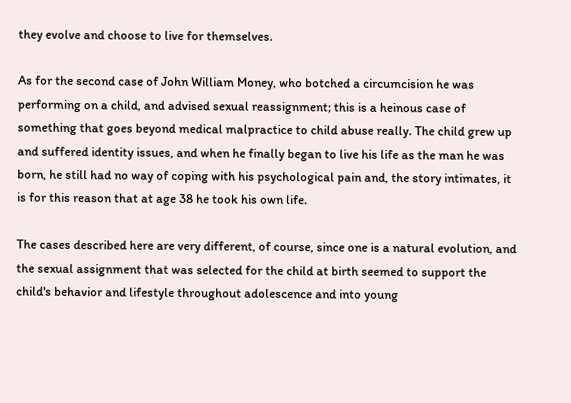they evolve and choose to live for themselves.

As for the second case of John William Money, who botched a circumcision he was performing on a child, and advised sexual reassignment; this is a heinous case of something that goes beyond medical malpractice to child abuse really. The child grew up and suffered identity issues, and when he finally began to live his life as the man he was born, he still had no way of coping with his psychological pain and, the story intimates, it is for this reason that at age 38 he took his own life.

The cases described here are very different, of course, since one is a natural evolution, and the sexual assignment that was selected for the child at birth seemed to support the child's behavior and lifestyle throughout adolescence and into young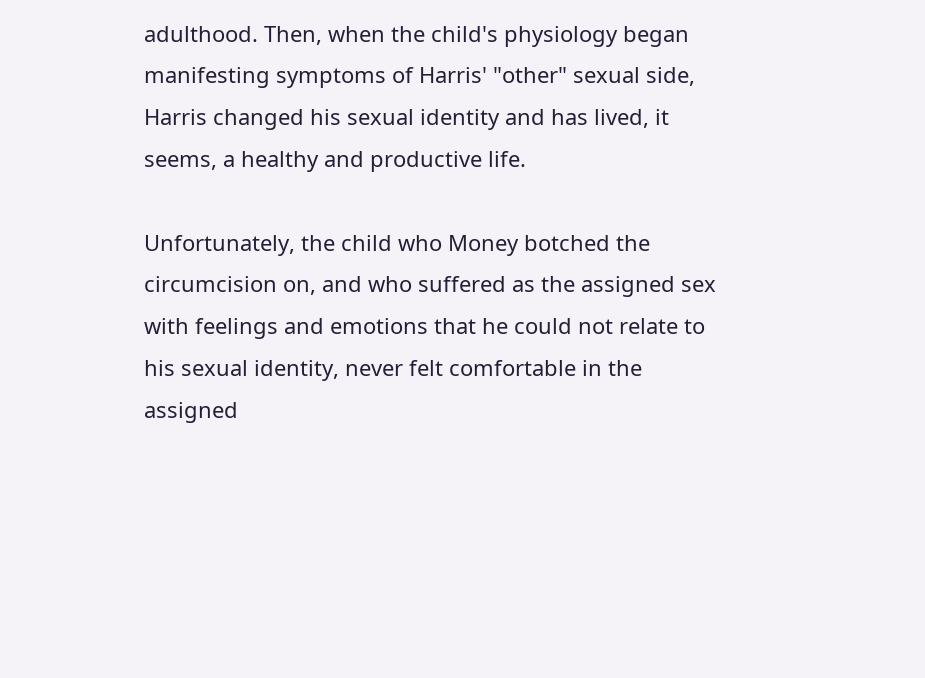adulthood. Then, when the child's physiology began manifesting symptoms of Harris' "other" sexual side, Harris changed his sexual identity and has lived, it seems, a healthy and productive life.

Unfortunately, the child who Money botched the circumcision on, and who suffered as the assigned sex with feelings and emotions that he could not relate to his sexual identity, never felt comfortable in the assigned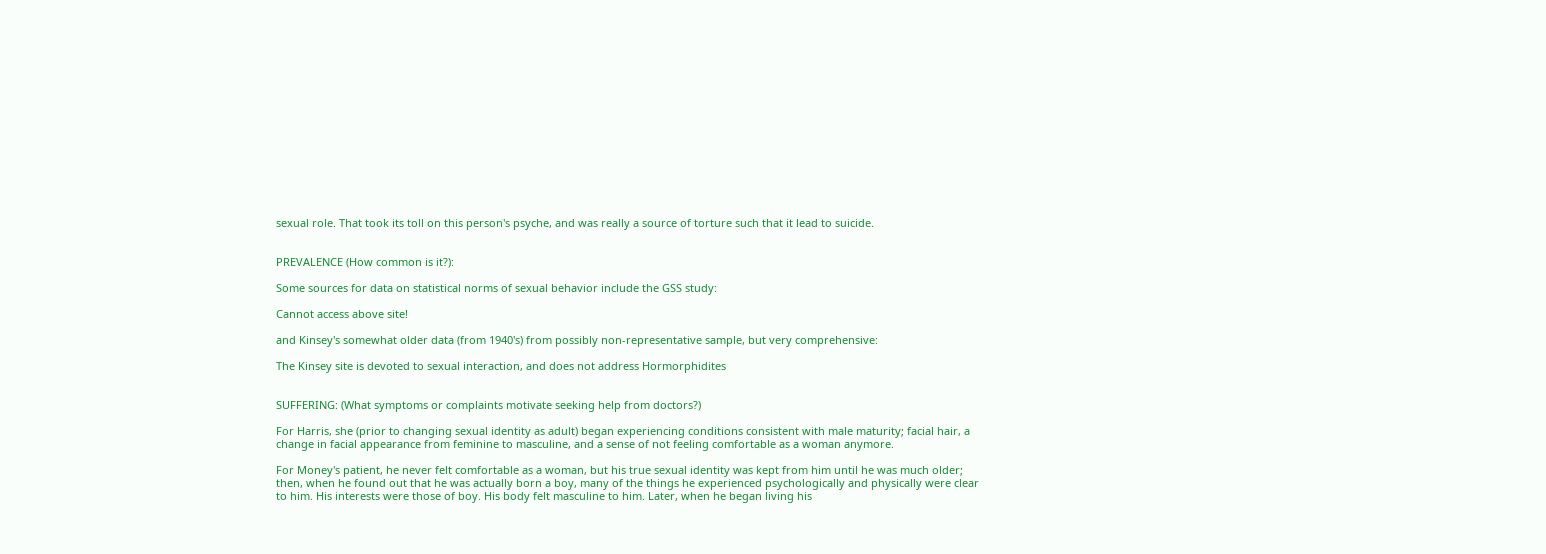sexual role. That took its toll on this person's psyche, and was really a source of torture such that it lead to suicide.


PREVALENCE (How common is it?):

Some sources for data on statistical norms of sexual behavior include the GSS study:

Cannot access above site!

and Kinsey's somewhat older data (from 1940's) from possibly non-representative sample, but very comprehensive:

The Kinsey site is devoted to sexual interaction, and does not address Hormorphidites


SUFFERING: (What symptoms or complaints motivate seeking help from doctors?)

For Harris, she (prior to changing sexual identity as adult) began experiencing conditions consistent with male maturity; facial hair, a change in facial appearance from feminine to masculine, and a sense of not feeling comfortable as a woman anymore.

For Money's patient, he never felt comfortable as a woman, but his true sexual identity was kept from him until he was much older; then, when he found out that he was actually born a boy, many of the things he experienced psychologically and physically were clear to him. His interests were those of boy. His body felt masculine to him. Later, when he began living his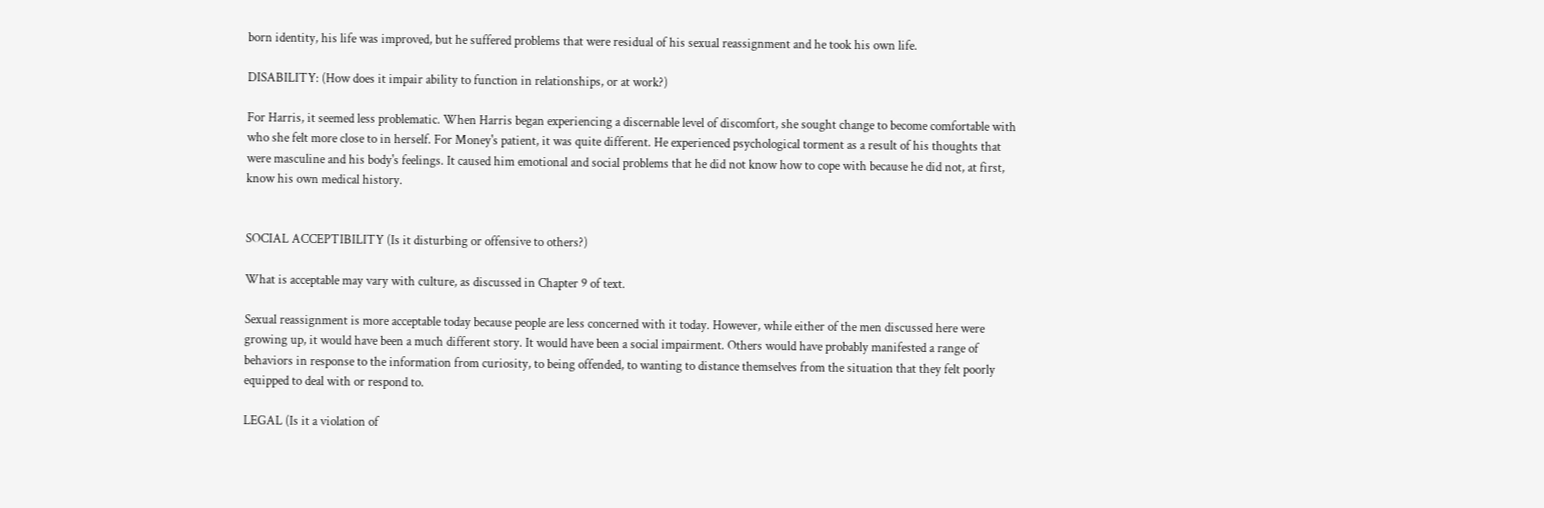born identity, his life was improved, but he suffered problems that were residual of his sexual reassignment and he took his own life.

DISABILITY: (How does it impair ability to function in relationships, or at work?)

For Harris, it seemed less problematic. When Harris began experiencing a discernable level of discomfort, she sought change to become comfortable with who she felt more close to in herself. For Money's patient, it was quite different. He experienced psychological torment as a result of his thoughts that were masculine and his body's feelings. It caused him emotional and social problems that he did not know how to cope with because he did not, at first, know his own medical history.


SOCIAL ACCEPTIBILITY (Is it disturbing or offensive to others?)

What is acceptable may vary with culture, as discussed in Chapter 9 of text.

Sexual reassignment is more acceptable today because people are less concerned with it today. However, while either of the men discussed here were growing up, it would have been a much different story. It would have been a social impairment. Others would have probably manifested a range of behaviors in response to the information from curiosity, to being offended, to wanting to distance themselves from the situation that they felt poorly equipped to deal with or respond to.

LEGAL (Is it a violation of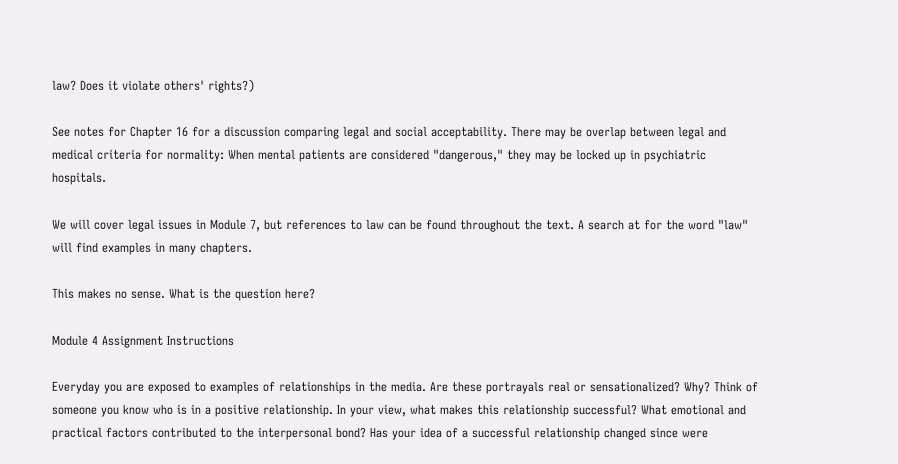law? Does it violate others' rights?)

See notes for Chapter 16 for a discussion comparing legal and social acceptability. There may be overlap between legal and medical criteria for normality: When mental patients are considered "dangerous," they may be locked up in psychiatric hospitals.

We will cover legal issues in Module 7, but references to law can be found throughout the text. A search at for the word "law" will find examples in many chapters.

This makes no sense. What is the question here?

Module 4 Assignment Instructions

Everyday you are exposed to examples of relationships in the media. Are these portrayals real or sensationalized? Why? Think of someone you know who is in a positive relationship. In your view, what makes this relationship successful? What emotional and practical factors contributed to the interpersonal bond? Has your idea of a successful relationship changed since were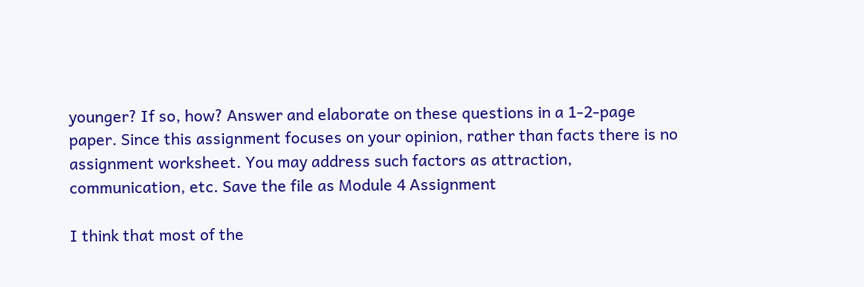younger? If so, how? Answer and elaborate on these questions in a 1-2-page paper. Since this assignment focuses on your opinion, rather than facts there is no assignment worksheet. You may address such factors as attraction, communication, etc. Save the file as Module 4 Assignment

I think that most of the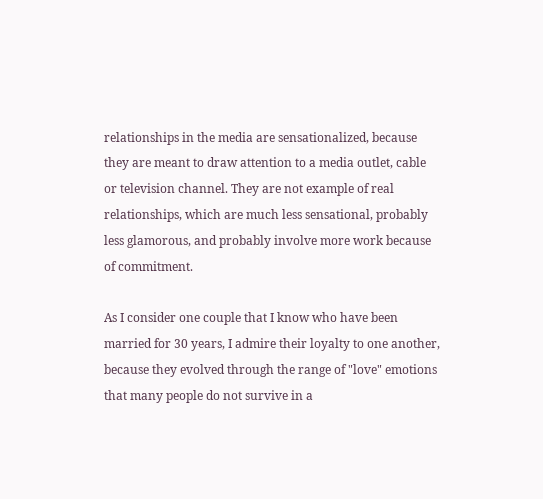relationships in the media are sensationalized, because they are meant to draw attention to a media outlet, cable or television channel. They are not example of real relationships, which are much less sensational, probably less glamorous, and probably involve more work because of commitment.

As I consider one couple that I know who have been married for 30 years, I admire their loyalty to one another, because they evolved through the range of "love" emotions that many people do not survive in a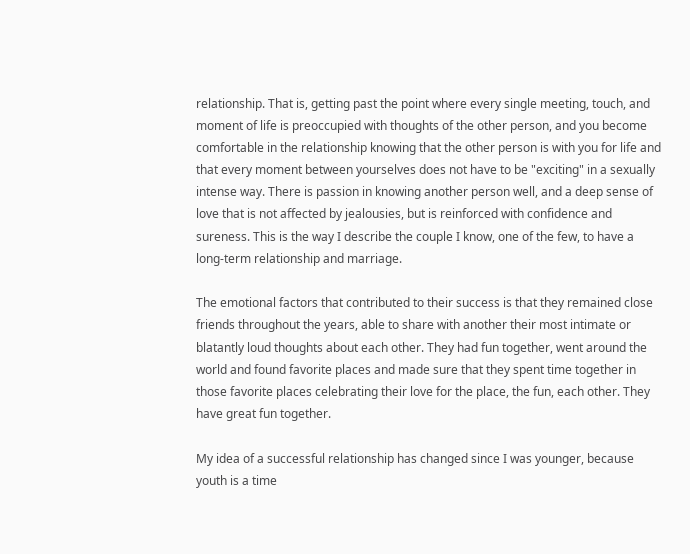relationship. That is, getting past the point where every single meeting, touch, and moment of life is preoccupied with thoughts of the other person, and you become comfortable in the relationship knowing that the other person is with you for life and that every moment between yourselves does not have to be "exciting" in a sexually intense way. There is passion in knowing another person well, and a deep sense of love that is not affected by jealousies, but is reinforced with confidence and sureness. This is the way I describe the couple I know, one of the few, to have a long-term relationship and marriage.

The emotional factors that contributed to their success is that they remained close friends throughout the years, able to share with another their most intimate or blatantly loud thoughts about each other. They had fun together, went around the world and found favorite places and made sure that they spent time together in those favorite places celebrating their love for the place, the fun, each other. They have great fun together.

My idea of a successful relationship has changed since I was younger, because youth is a time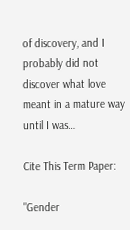of discovery, and I probably did not discover what love meant in a mature way until I was…

Cite This Term Paper:

"Gender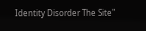Identity Disorder The Site"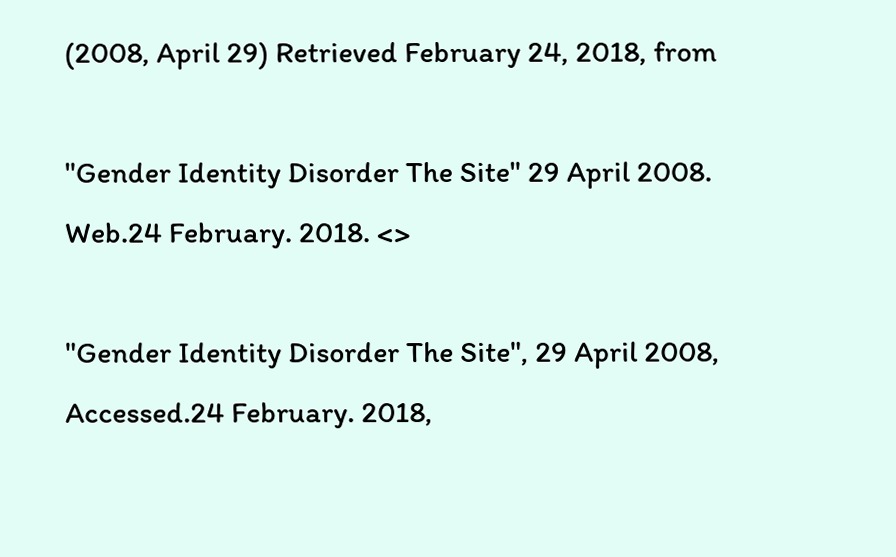(2008, April 29) Retrieved February 24, 2018, from

"Gender Identity Disorder The Site" 29 April 2008. Web.24 February. 2018. <>

"Gender Identity Disorder The Site", 29 April 2008, Accessed.24 February. 2018,